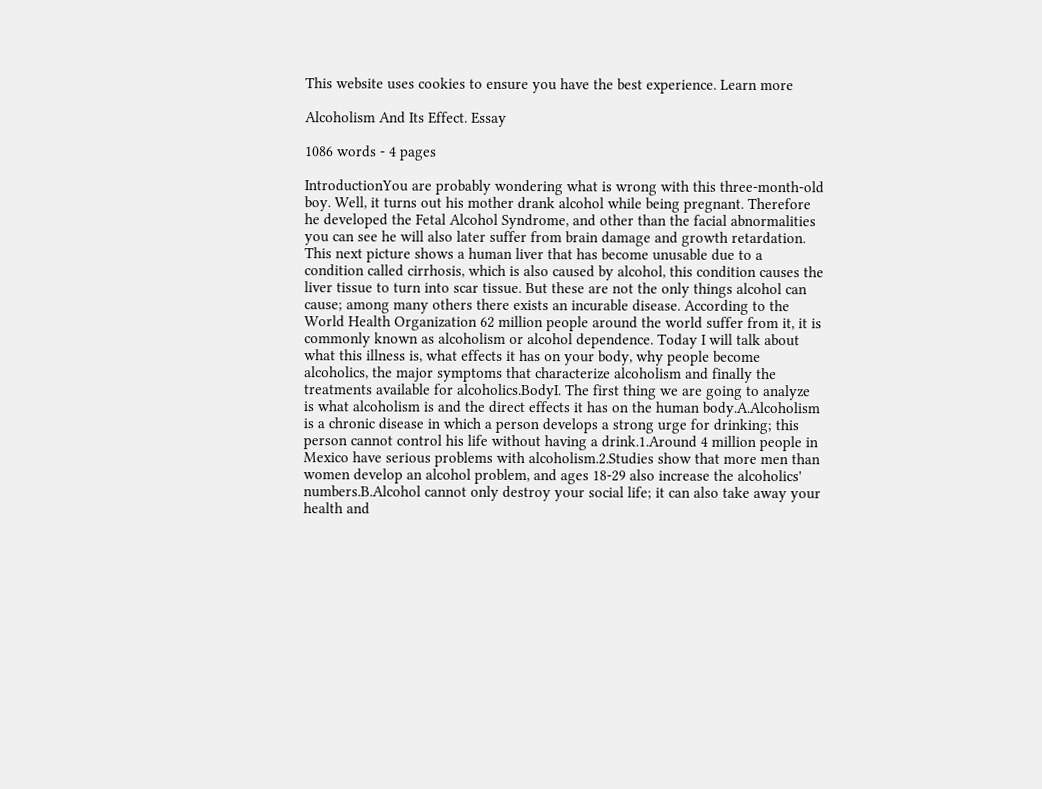This website uses cookies to ensure you have the best experience. Learn more

Alcoholism And Its Effect. Essay

1086 words - 4 pages

IntroductionYou are probably wondering what is wrong with this three-month-old boy. Well, it turns out his mother drank alcohol while being pregnant. Therefore he developed the Fetal Alcohol Syndrome, and other than the facial abnormalities you can see he will also later suffer from brain damage and growth retardation. This next picture shows a human liver that has become unusable due to a condition called cirrhosis, which is also caused by alcohol, this condition causes the liver tissue to turn into scar tissue. But these are not the only things alcohol can cause; among many others there exists an incurable disease. According to the World Health Organization 62 million people around the world suffer from it, it is commonly known as alcoholism or alcohol dependence. Today I will talk about what this illness is, what effects it has on your body, why people become alcoholics, the major symptoms that characterize alcoholism and finally the treatments available for alcoholics.BodyI. The first thing we are going to analyze is what alcoholism is and the direct effects it has on the human body.A.Alcoholism is a chronic disease in which a person develops a strong urge for drinking; this person cannot control his life without having a drink.1.Around 4 million people in Mexico have serious problems with alcoholism.2.Studies show that more men than women develop an alcohol problem, and ages 18-29 also increase the alcoholics' numbers.B.Alcohol cannot only destroy your social life; it can also take away your health and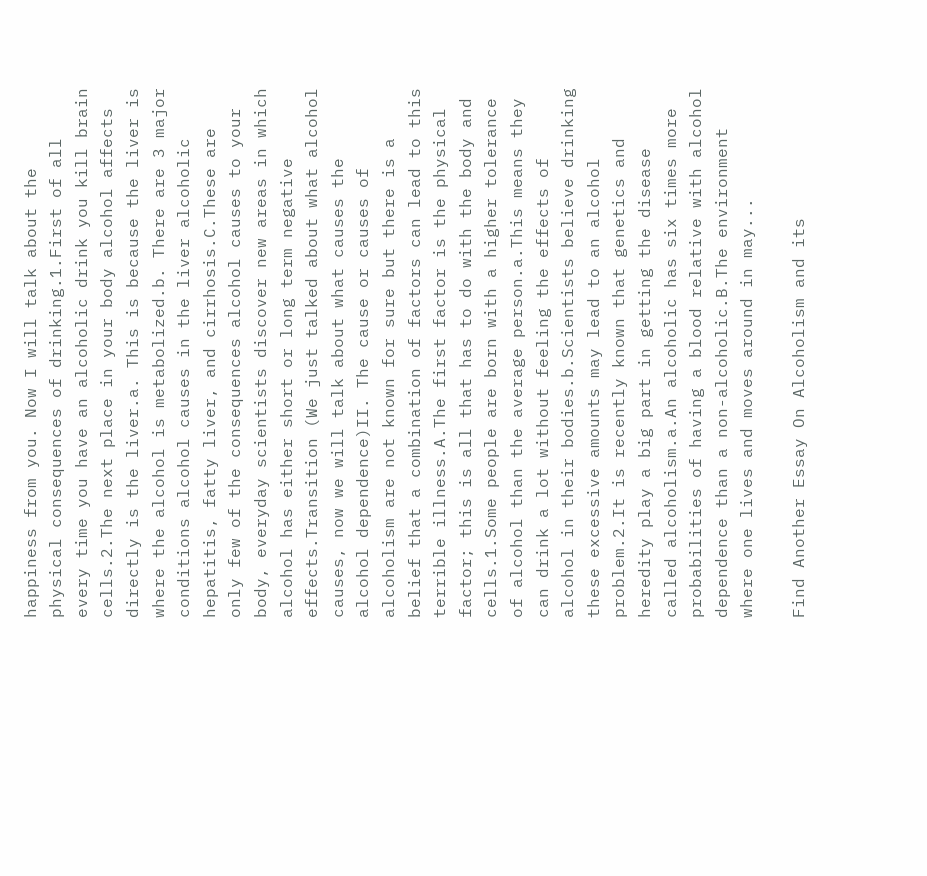happiness from you. Now I will talk about the physical consequences of drinking.1.First of all every time you have an alcoholic drink you kill brain cells.2.The next place in your body alcohol affects directly is the liver.a. This is because the liver is where the alcohol is metabolized.b. There are 3 major conditions alcohol causes in the liver alcoholic hepatitis, fatty liver, and cirrhosis.C.These are only few of the consequences alcohol causes to your body, everyday scientists discover new areas in which alcohol has either short or long term negative effects.Transition (We just talked about what alcohol causes, now we will talk about what causes the alcohol dependence)II. The cause or causes of alcoholism are not known for sure but there is a belief that a combination of factors can lead to this terrible illness.A.The first factor is the physical factor; this is all that has to do with the body and cells.1.Some people are born with a higher tolerance of alcohol than the average person.a.This means they can drink a lot without feeling the effects of alcohol in their bodies.b.Scientists believe drinking these excessive amounts may lead to an alcohol problem.2.It is recently known that genetics and heredity play a big part in getting the disease called alcoholism.a.An alcoholic has six times more probabilities of having a blood relative with alcohol dependence than a non-alcoholic.B.The environment where one lives and moves around in may...

Find Another Essay On Alcoholism and its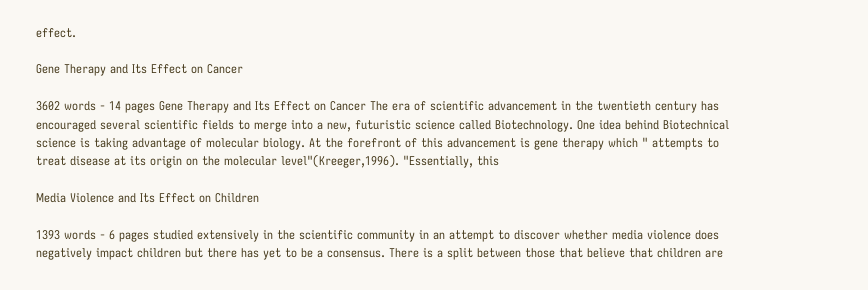effect.

Gene Therapy and Its Effect on Cancer

3602 words - 14 pages Gene Therapy and Its Effect on Cancer The era of scientific advancement in the twentieth century has encouraged several scientific fields to merge into a new, futuristic science called Biotechnology. One idea behind Biotechnical science is taking advantage of molecular biology. At the forefront of this advancement is gene therapy which " attempts to treat disease at its origin on the molecular level"(Kreeger,1996). "Essentially, this

Media Violence and Its Effect on Children

1393 words - 6 pages studied extensively in the scientific community in an attempt to discover whether media violence does negatively impact children but there has yet to be a consensus. There is a split between those that believe that children are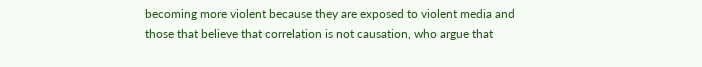becoming more violent because they are exposed to violent media and those that believe that correlation is not causation, who argue that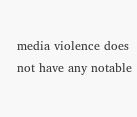media violence does not have any notable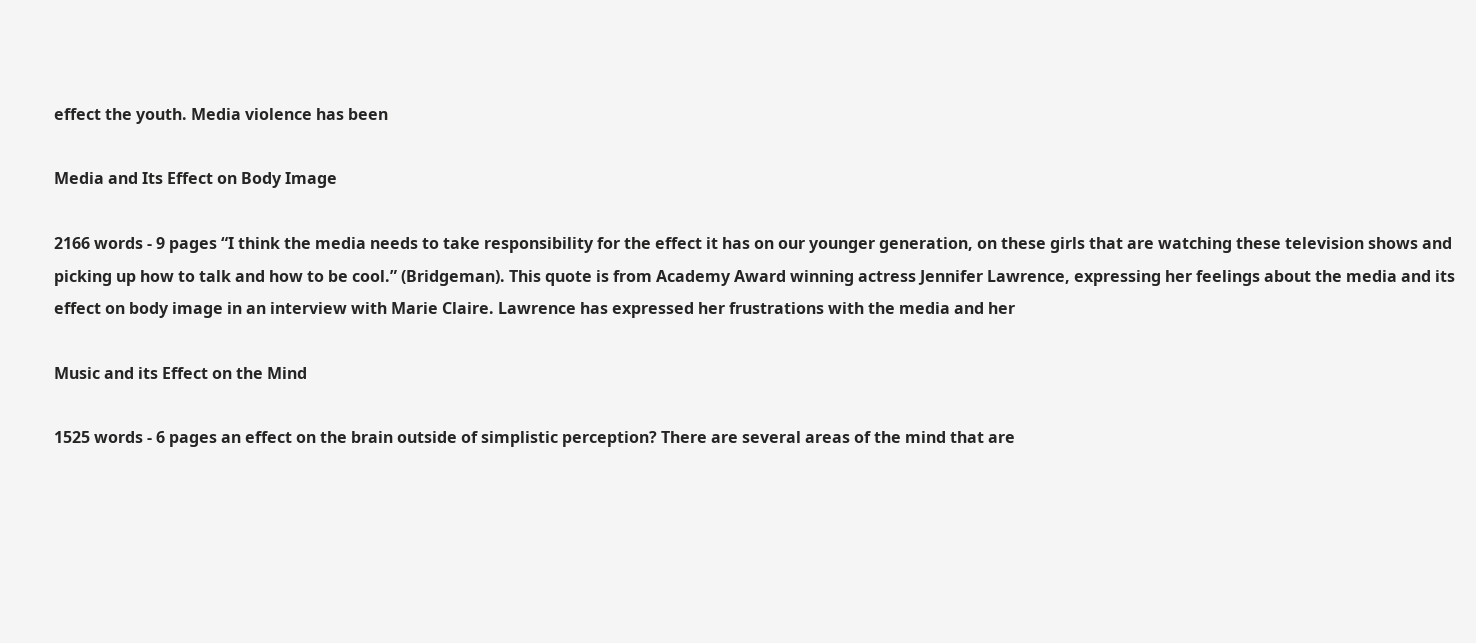effect the youth. Media violence has been

Media and Its Effect on Body Image

2166 words - 9 pages “I think the media needs to take responsibility for the effect it has on our younger generation, on these girls that are watching these television shows and picking up how to talk and how to be cool.” (Bridgeman). This quote is from Academy Award winning actress Jennifer Lawrence, expressing her feelings about the media and its effect on body image in an interview with Marie Claire. Lawrence has expressed her frustrations with the media and her

Music and its Effect on the Mind

1525 words - 6 pages an effect on the brain outside of simplistic perception? There are several areas of the mind that are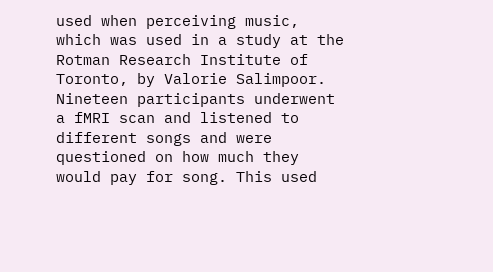used when perceiving music, which was used in a study at the Rotman Research Institute of Toronto, by Valorie Salimpoor. Nineteen participants underwent a fMRI scan and listened to different songs and were questioned on how much they would pay for song. This used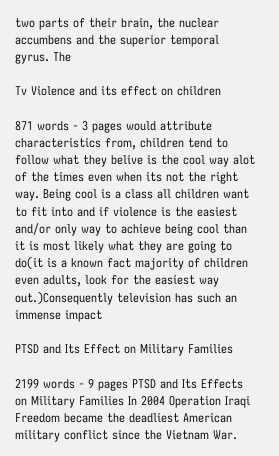two parts of their brain, the nuclear accumbens and the superior temporal gyrus. The

Tv Violence and its effect on children

871 words - 3 pages would attribute characteristics from, children tend to follow what they belive is the cool way alot of the times even when its not the right way. Being cool is a class all children want to fit into and if violence is the easiest and/or only way to achieve being cool than it is most likely what they are going to do(it is a known fact majority of children even adults, look for the easiest way out.)Consequently television has such an immense impact

PTSD and Its Effect on Military Families

2199 words - 9 pages PTSD and Its Effects on Military Families In 2004 Operation Iraqi Freedom became the deadliest American military conflict since the Vietnam War.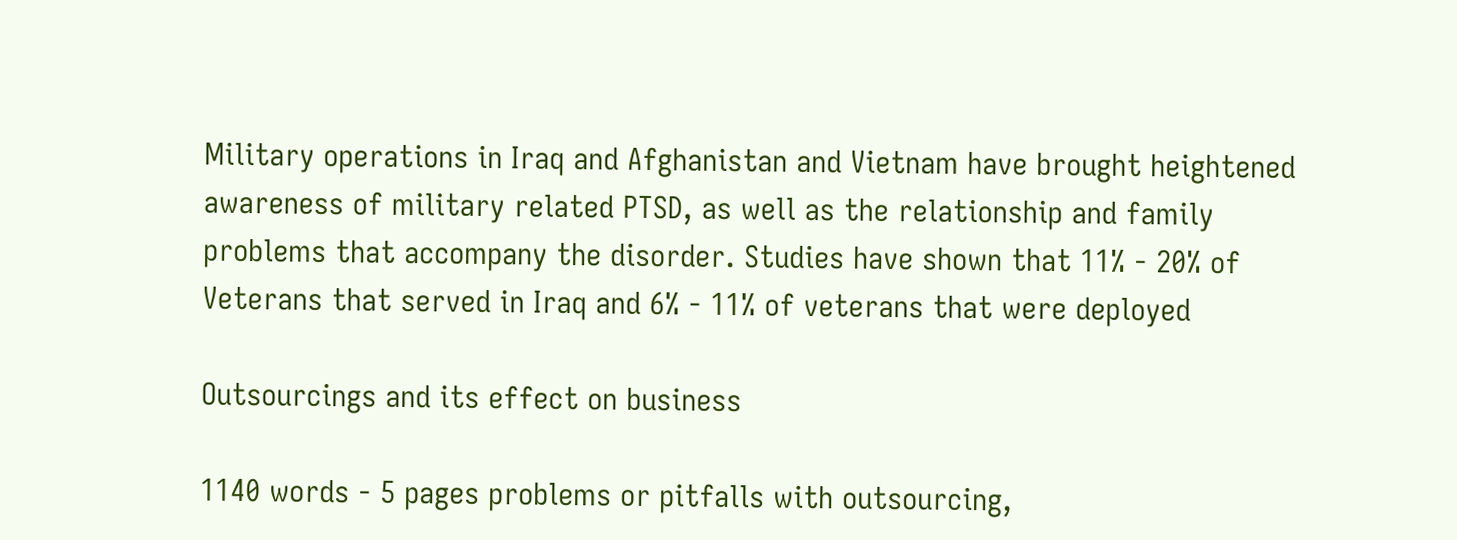Military operations in Iraq and Afghanistan and Vietnam have brought heightened awareness of military related PTSD, as well as the relationship and family problems that accompany the disorder. Studies have shown that 11% - 20% of Veterans that served in Iraq and 6% - 11% of veterans that were deployed

Outsourcings and its effect on business

1140 words - 5 pages problems or pitfalls with outsourcing,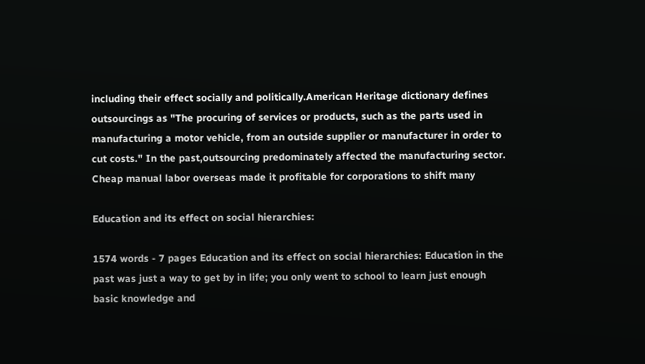including their effect socially and politically.American Heritage dictionary defines outsourcings as "The procuring of services or products, such as the parts used in manufacturing a motor vehicle, from an outside supplier or manufacturer in order to cut costs." In the past,outsourcing predominately affected the manufacturing sector. Cheap manual labor overseas made it profitable for corporations to shift many

Education and its effect on social hierarchies:

1574 words - 7 pages Education and its effect on social hierarchies: Education in the past was just a way to get by in life; you only went to school to learn just enough basic knowledge and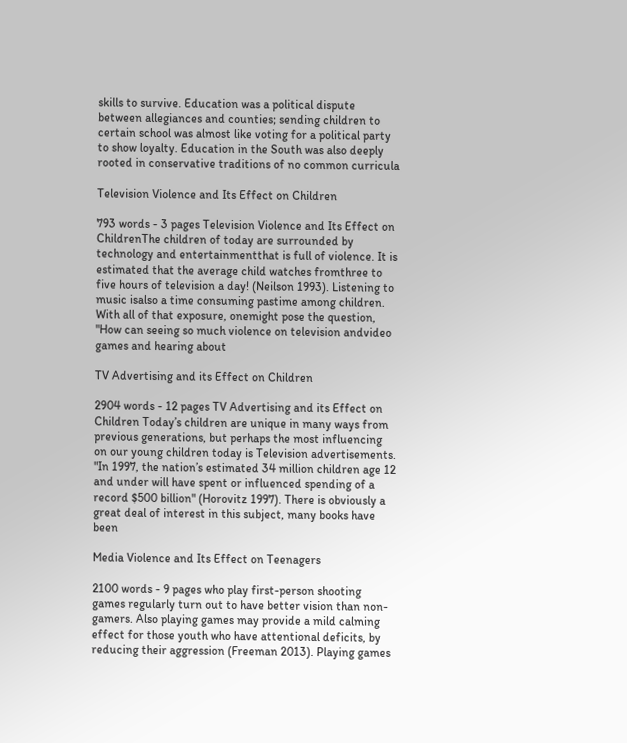skills to survive. Education was a political dispute between allegiances and counties; sending children to certain school was almost like voting for a political party to show loyalty. Education in the South was also deeply rooted in conservative traditions of no common curricula

Television Violence and Its Effect on Children

793 words - 3 pages Television Violence and Its Effect on ChildrenThe children of today are surrounded by technology and entertainmentthat is full of violence. It is estimated that the average child watches fromthree to five hours of television a day! (Neilson 1993). Listening to music isalso a time consuming pastime among children. With all of that exposure, onemight pose the question, "How can seeing so much violence on television andvideo games and hearing about

TV Advertising and its Effect on Children

2904 words - 12 pages TV Advertising and its Effect on Children Today’s children are unique in many ways from previous generations, but perhaps the most influencing on our young children today is Television advertisements. "In 1997, the nation’s estimated 34 million children age 12 and under will have spent or influenced spending of a record $500 billion" (Horovitz 1997). There is obviously a great deal of interest in this subject, many books have been

Media Violence and Its Effect on Teenagers

2100 words - 9 pages who play first-person shooting games regularly turn out to have better vision than non-gamers. Also playing games may provide a mild calming effect for those youth who have attentional deficits, by reducing their aggression (Freeman 2013). Playing games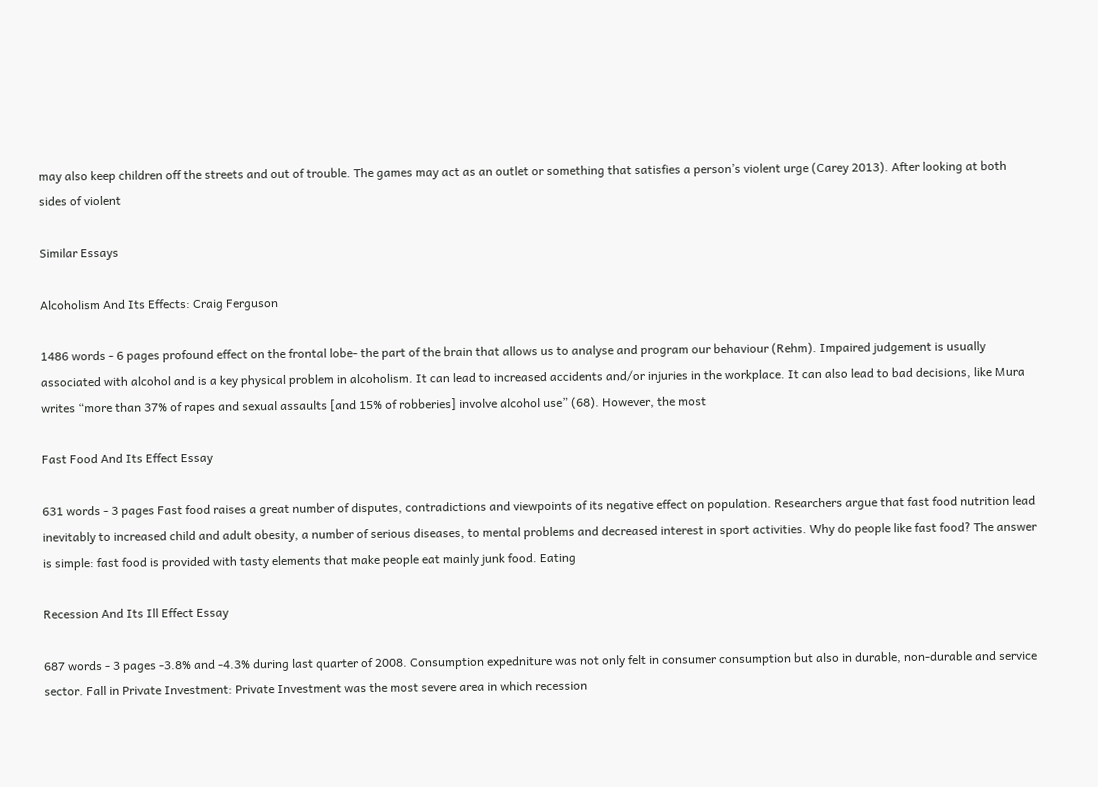may also keep children off the streets and out of trouble. The games may act as an outlet or something that satisfies a person’s violent urge (Carey 2013). After looking at both sides of violent

Similar Essays

Alcoholism And Its Effects: Craig Ferguson

1486 words - 6 pages profound effect on the frontal lobe- the part of the brain that allows us to analyse and program our behaviour (Rehm). Impaired judgement is usually associated with alcohol and is a key physical problem in alcoholism. It can lead to increased accidents and/or injuries in the workplace. It can also lead to bad decisions, like Mura writes “more than 37% of rapes and sexual assaults [and 15% of robberies] involve alcohol use” (68). However, the most

Fast Food And Its Effect Essay

631 words - 3 pages Fast food raises a great number of disputes, contradictions and viewpoints of its negative effect on population. Researchers argue that fast food nutrition lead inevitably to increased child and adult obesity, a number of serious diseases, to mental problems and decreased interest in sport activities. Why do people like fast food? The answer is simple: fast food is provided with tasty elements that make people eat mainly junk food. Eating

Recession And Its Ill Effect Essay

687 words - 3 pages -3.8% and -4.3% during last quarter of 2008. Consumption expedniture was not only felt in consumer consumption but also in durable, non-durable and service sector. Fall in Private Investment: Private Investment was the most severe area in which recession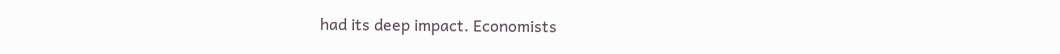had its deep impact. Economists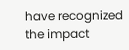have recognized the impact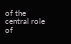of the central role of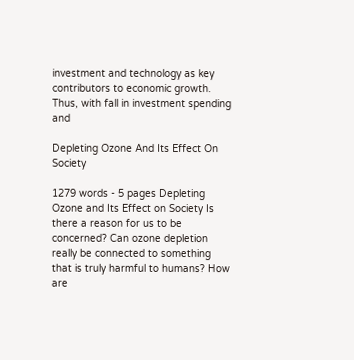investment and technology as key contributors to economic growth. Thus, with fall in investment spending and

Depleting Ozone And Its Effect On Society

1279 words - 5 pages Depleting Ozone and Its Effect on Society Is there a reason for us to be concerned? Can ozone depletion really be connected to something that is truly harmful to humans? How are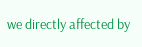we directly affected by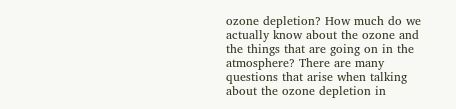ozone depletion? How much do we actually know about the ozone and the things that are going on in the atmosphere? There are many questions that arise when talking about the ozone depletion in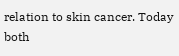relation to skin cancer. Today both